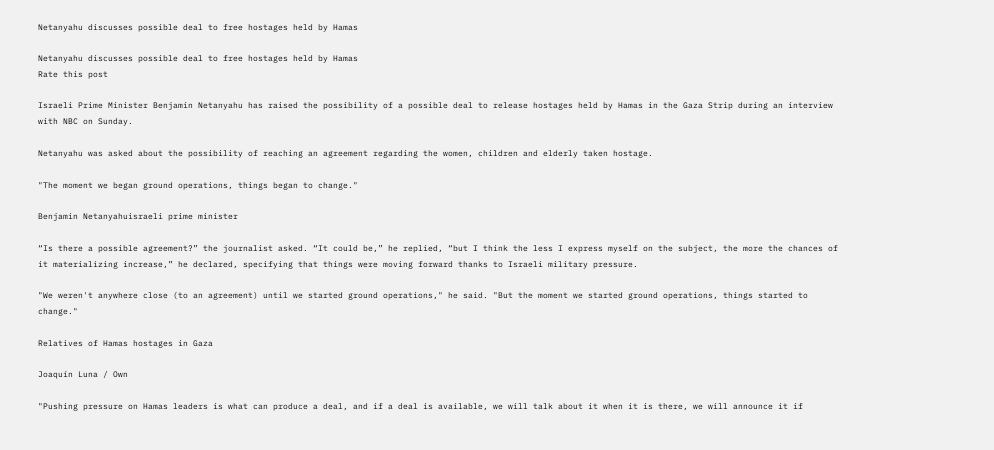Netanyahu discusses possible deal to free hostages held by Hamas

Netanyahu discusses possible deal to free hostages held by Hamas
Rate this post

Israeli Prime Minister Benjamin Netanyahu has raised the possibility of a possible deal to release hostages held by Hamas in the Gaza Strip during an interview with NBC on Sunday.

Netanyahu was asked about the possibility of reaching an agreement regarding the women, children and elderly taken hostage.

"The moment we began ground operations, things began to change."

Benjamin Netanyahuisraeli prime minister

“Is there a possible agreement?” the journalist asked. “It could be,” he replied, “but I think the less I express myself on the subject, the more the chances of it materializing increase,” he declared, specifying that things were moving forward thanks to Israeli military pressure.

"We weren't anywhere close (to an agreement) until we started ground operations," he said. "But the moment we started ground operations, things started to change."

Relatives of Hamas hostages in Gaza

Joaquín Luna / Own

"Pushing pressure on Hamas leaders is what can produce a deal, and if a deal is available, we will talk about it when it is there, we will announce it if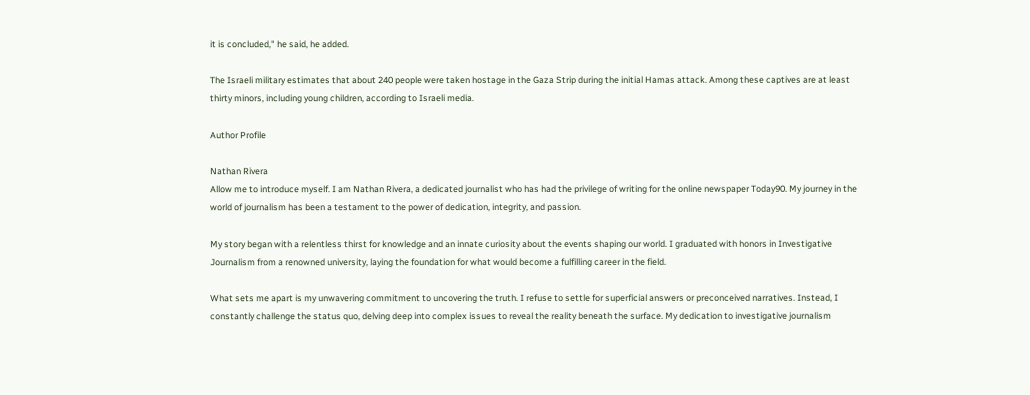it is concluded," he said, he added.

The Israeli military estimates that about 240 people were taken hostage in the Gaza Strip during the initial Hamas attack. Among these captives are at least thirty minors, including young children, according to Israeli media.

Author Profile

Nathan Rivera
Allow me to introduce myself. I am Nathan Rivera, a dedicated journalist who has had the privilege of writing for the online newspaper Today90. My journey in the world of journalism has been a testament to the power of dedication, integrity, and passion.

My story began with a relentless thirst for knowledge and an innate curiosity about the events shaping our world. I graduated with honors in Investigative Journalism from a renowned university, laying the foundation for what would become a fulfilling career in the field.

What sets me apart is my unwavering commitment to uncovering the truth. I refuse to settle for superficial answers or preconceived narratives. Instead, I constantly challenge the status quo, delving deep into complex issues to reveal the reality beneath the surface. My dedication to investigative journalism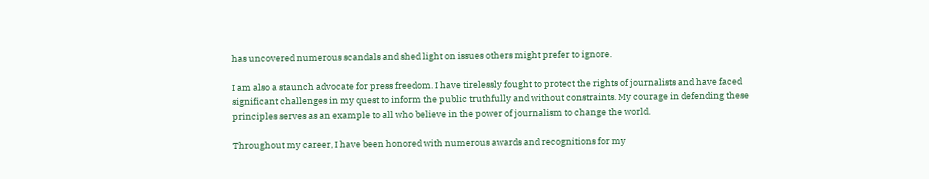has uncovered numerous scandals and shed light on issues others might prefer to ignore.

I am also a staunch advocate for press freedom. I have tirelessly fought to protect the rights of journalists and have faced significant challenges in my quest to inform the public truthfully and without constraints. My courage in defending these principles serves as an example to all who believe in the power of journalism to change the world.

Throughout my career, I have been honored with numerous awards and recognitions for my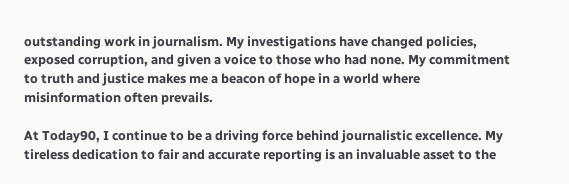outstanding work in journalism. My investigations have changed policies, exposed corruption, and given a voice to those who had none. My commitment to truth and justice makes me a beacon of hope in a world where misinformation often prevails.

At Today90, I continue to be a driving force behind journalistic excellence. My tireless dedication to fair and accurate reporting is an invaluable asset to the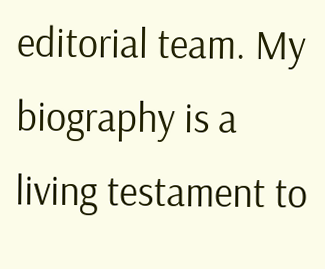editorial team. My biography is a living testament to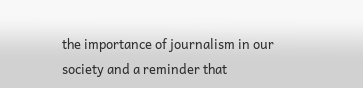the importance of journalism in our society and a reminder that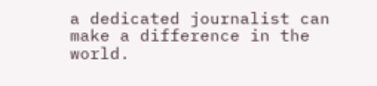a dedicated journalist can make a difference in the world.